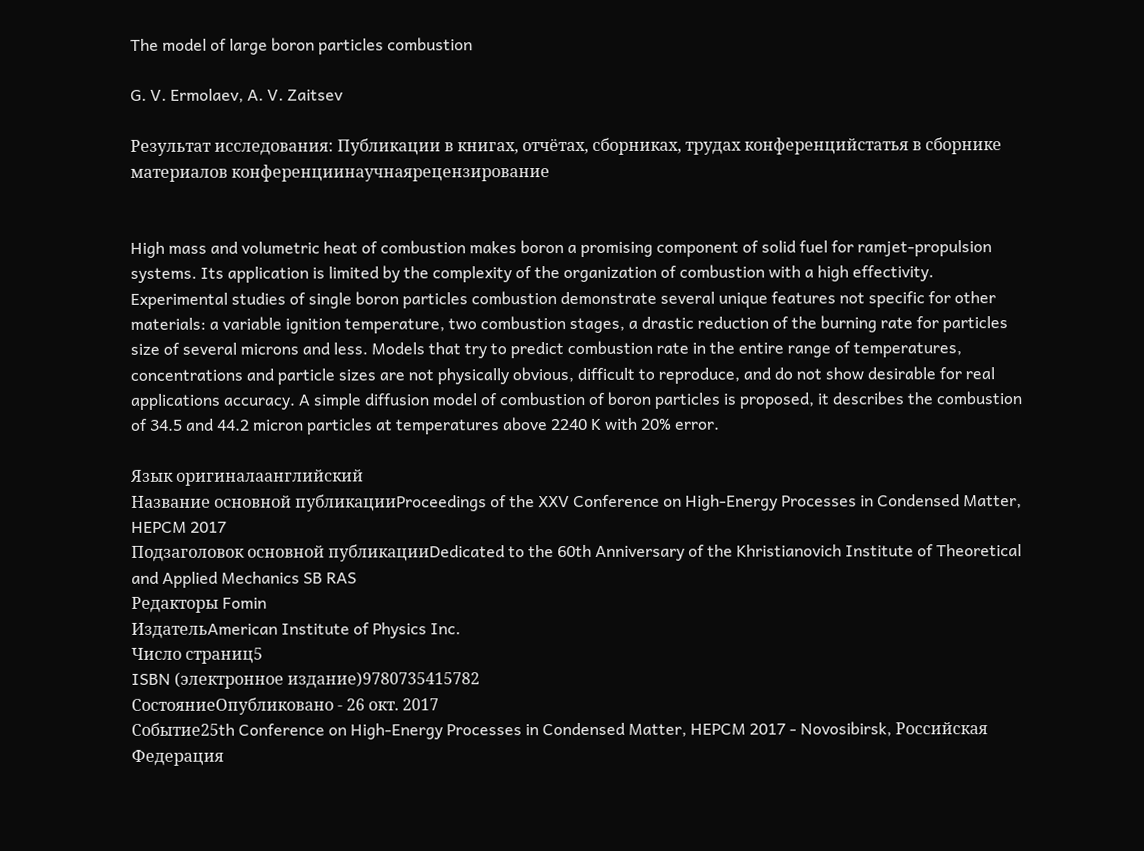The model of large boron particles combustion

G. V. Ermolaev, A. V. Zaitsev

Результат исследования: Публикации в книгах, отчётах, сборниках, трудах конференцийстатья в сборнике материалов конференциинаучнаярецензирование


High mass and volumetric heat of combustion makes boron a promising component of solid fuel for ramjet-propulsion systems. Its application is limited by the complexity of the organization of combustion with a high effectivity. Experimental studies of single boron particles combustion demonstrate several unique features not specific for other materials: a variable ignition temperature, two combustion stages, a drastic reduction of the burning rate for particles size of several microns and less. Models that try to predict combustion rate in the entire range of temperatures, concentrations and particle sizes are not physically obvious, difficult to reproduce, and do not show desirable for real applications accuracy. A simple diffusion model of combustion of boron particles is proposed, it describes the combustion of 34.5 and 44.2 micron particles at temperatures above 2240 K with 20% error.

Язык оригиналаанглийский
Название основной публикацииProceedings of the XXV Conference on High-Energy Processes in Condensed Matter, HEPCM 2017
Подзаголовок основной публикацииDedicated to the 60th Anniversary of the Khristianovich Institute of Theoretical and Applied Mechanics SB RAS
Редакторы Fomin
ИздательAmerican Institute of Physics Inc.
Число страниц5
ISBN (электронное издание)9780735415782
СостояниеОпубликовано - 26 окт. 2017
Событие25th Conference on High-Energy Processes in Condensed Matter, HEPCM 2017 - Novosibirsk, Российская Федерация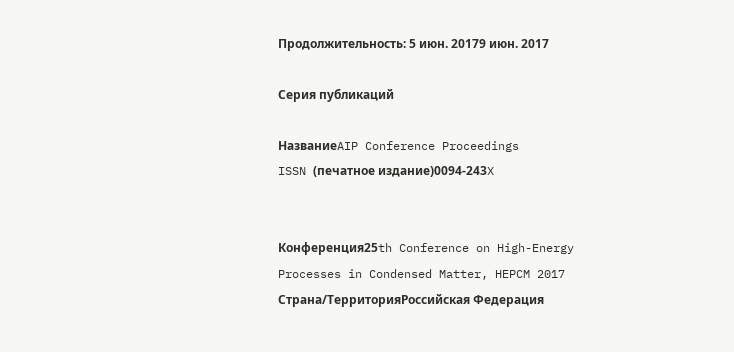Продолжительность: 5 июн. 20179 июн. 2017

Серия публикаций

НазваниеAIP Conference Proceedings
ISSN (печатное издание)0094-243X


Конференция25th Conference on High-Energy Processes in Condensed Matter, HEPCM 2017
Страна/TерриторияРоссийская Федерация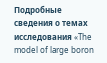Подробные сведения о темах исследования «The model of large boron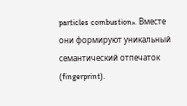particles combustion». Вместе они формируют уникальный семантический отпечаток (fingerprint).